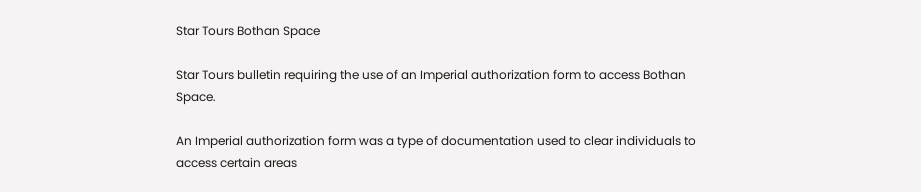Star Tours Bothan Space

Star Tours bulletin requiring the use of an Imperial authorization form to access Bothan Space.

An Imperial authorization form was a type of documentation used to clear individuals to access certain areas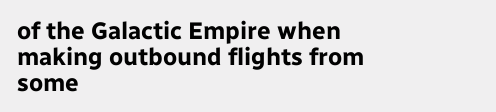of the Galactic Empire when making outbound flights from some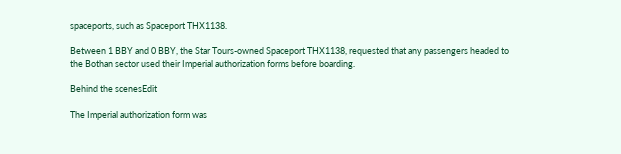spaceports, such as Spaceport THX1138.

Between 1 BBY and 0 BBY, the Star Tours-owned Spaceport THX1138, requested that any passengers headed to the Bothan sector used their Imperial authorization forms before boarding.

Behind the scenesEdit

The Imperial authorization form was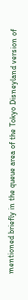mentioned briefly in the queue area of the Tokyo Disneyland version of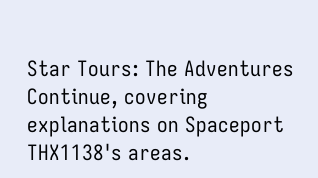Star Tours: The Adventures Continue, covering explanations on Spaceport THX1138's areas.